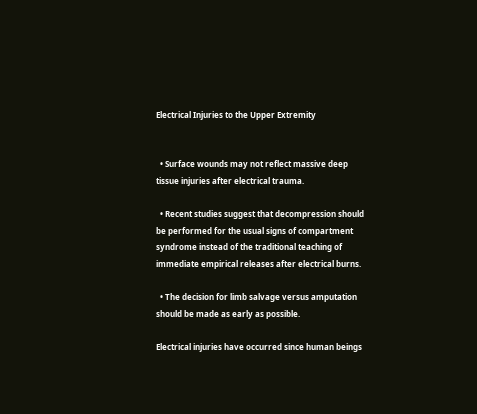Electrical Injuries to the Upper Extremity


  • Surface wounds may not reflect massive deep tissue injuries after electrical trauma.

  • Recent studies suggest that decompression should be performed for the usual signs of compartment syndrome instead of the traditional teaching of immediate empirical releases after electrical burns.

  • The decision for limb salvage versus amputation should be made as early as possible.

Electrical injuries have occurred since human beings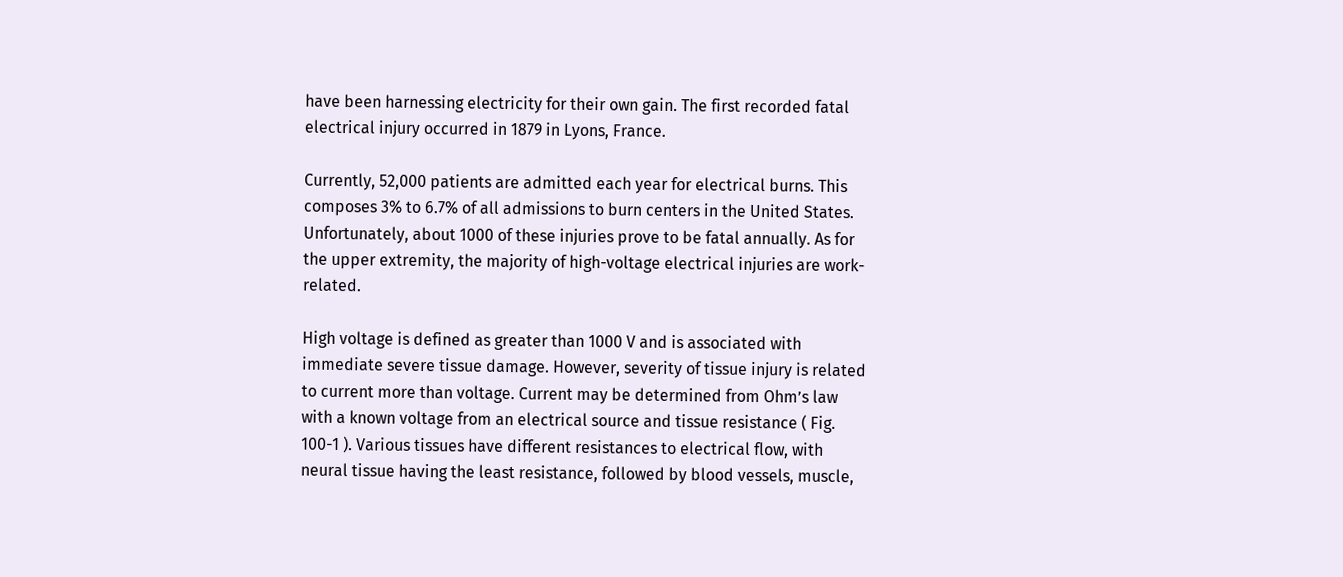have been harnessing electricity for their own gain. The first recorded fatal electrical injury occurred in 1879 in Lyons, France.

Currently, 52,000 patients are admitted each year for electrical burns. This composes 3% to 6.7% of all admissions to burn centers in the United States. Unfortunately, about 1000 of these injuries prove to be fatal annually. As for the upper extremity, the majority of high-voltage electrical injuries are work-related.

High voltage is defined as greater than 1000 V and is associated with immediate severe tissue damage. However, severity of tissue injury is related to current more than voltage. Current may be determined from Ohm’s law with a known voltage from an electrical source and tissue resistance ( Fig. 100-1 ). Various tissues have different resistances to electrical flow, with neural tissue having the least resistance, followed by blood vessels, muscle,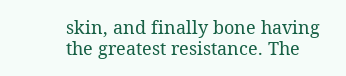skin, and finally bone having the greatest resistance. The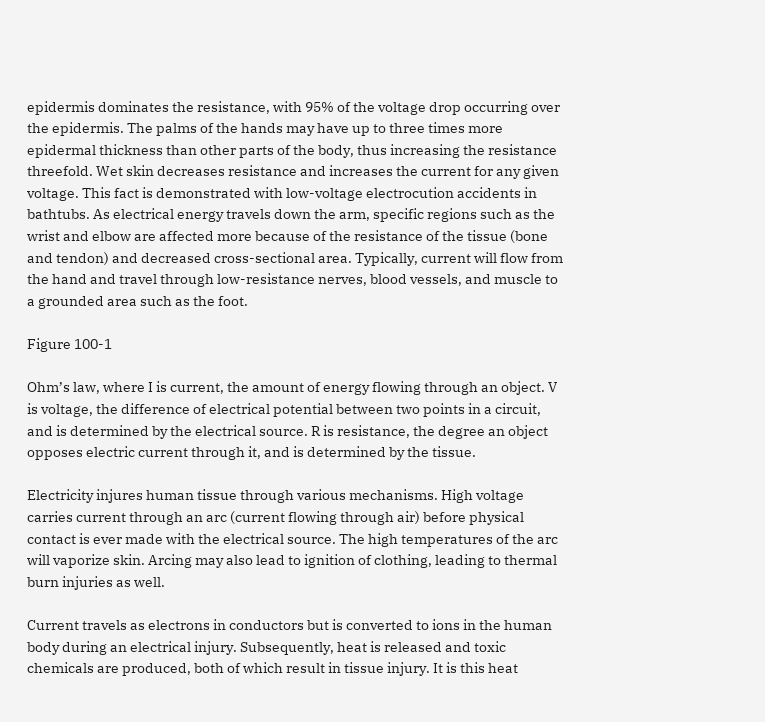epidermis dominates the resistance, with 95% of the voltage drop occurring over the epidermis. The palms of the hands may have up to three times more epidermal thickness than other parts of the body, thus increasing the resistance threefold. Wet skin decreases resistance and increases the current for any given voltage. This fact is demonstrated with low-voltage electrocution accidents in bathtubs. As electrical energy travels down the arm, specific regions such as the wrist and elbow are affected more because of the resistance of the tissue (bone and tendon) and decreased cross-sectional area. Typically, current will flow from the hand and travel through low-resistance nerves, blood vessels, and muscle to a grounded area such as the foot.

Figure 100-1

Ohm’s law, where I is current, the amount of energy flowing through an object. V is voltage, the difference of electrical potential between two points in a circuit, and is determined by the electrical source. R is resistance, the degree an object opposes electric current through it, and is determined by the tissue.

Electricity injures human tissue through various mechanisms. High voltage carries current through an arc (current flowing through air) before physical contact is ever made with the electrical source. The high temperatures of the arc will vaporize skin. Arcing may also lead to ignition of clothing, leading to thermal burn injuries as well.

Current travels as electrons in conductors but is converted to ions in the human body during an electrical injury. Subsequently, heat is released and toxic chemicals are produced, both of which result in tissue injury. It is this heat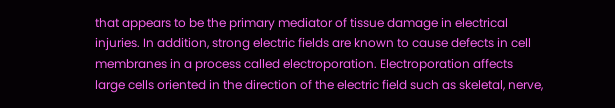that appears to be the primary mediator of tissue damage in electrical injuries. In addition, strong electric fields are known to cause defects in cell membranes in a process called electroporation. Electroporation affects large cells oriented in the direction of the electric field such as skeletal, nerve,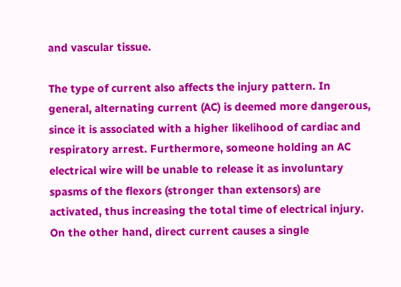and vascular tissue.

The type of current also affects the injury pattern. In general, alternating current (AC) is deemed more dangerous, since it is associated with a higher likelihood of cardiac and respiratory arrest. Furthermore, someone holding an AC electrical wire will be unable to release it as involuntary spasms of the flexors (stronger than extensors) are activated, thus increasing the total time of electrical injury. On the other hand, direct current causes a single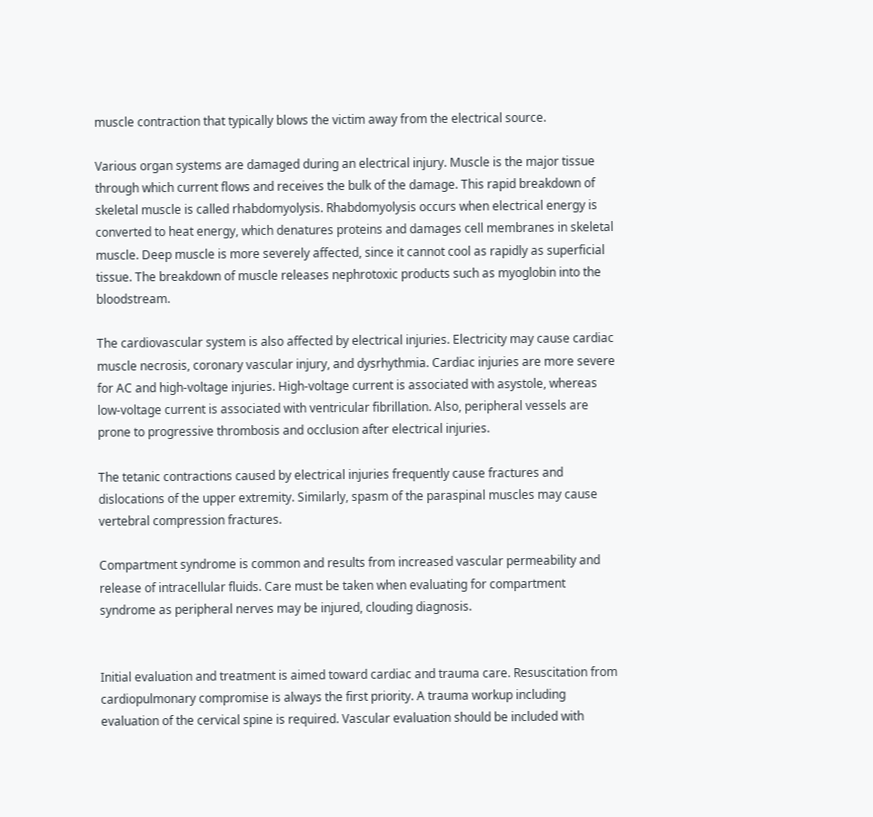muscle contraction that typically blows the victim away from the electrical source.

Various organ systems are damaged during an electrical injury. Muscle is the major tissue through which current flows and receives the bulk of the damage. This rapid breakdown of skeletal muscle is called rhabdomyolysis. Rhabdomyolysis occurs when electrical energy is converted to heat energy, which denatures proteins and damages cell membranes in skeletal muscle. Deep muscle is more severely affected, since it cannot cool as rapidly as superficial tissue. The breakdown of muscle releases nephrotoxic products such as myoglobin into the bloodstream.

The cardiovascular system is also affected by electrical injuries. Electricity may cause cardiac muscle necrosis, coronary vascular injury, and dysrhythmia. Cardiac injuries are more severe for AC and high-voltage injuries. High-voltage current is associated with asystole, whereas low-voltage current is associated with ventricular fibrillation. Also, peripheral vessels are prone to progressive thrombosis and occlusion after electrical injuries.

The tetanic contractions caused by electrical injuries frequently cause fractures and dislocations of the upper extremity. Similarly, spasm of the paraspinal muscles may cause vertebral compression fractures.

Compartment syndrome is common and results from increased vascular permeability and release of intracellular fluids. Care must be taken when evaluating for compartment syndrome as peripheral nerves may be injured, clouding diagnosis.


Initial evaluation and treatment is aimed toward cardiac and trauma care. Resuscitation from cardiopulmonary compromise is always the first priority. A trauma workup including evaluation of the cervical spine is required. Vascular evaluation should be included with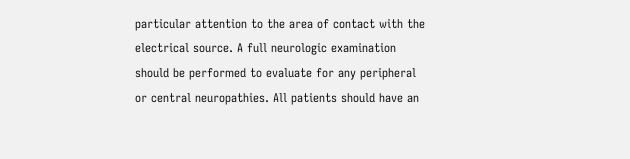particular attention to the area of contact with the electrical source. A full neurologic examination should be performed to evaluate for any peripheral or central neuropathies. All patients should have an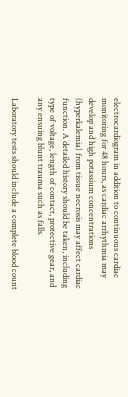electrocardiogram in addition to continuous cardiac monitoring for 48 hours, as cardiac arrhythmia may develop and high potassium concentrations (hyperkalemia) from tissue necrosis may affect cardiac function. A detailed history should be taken, including type of voltage, length of contact, protective gear, and any ensuing blunt trauma such as falls.

Laboratory tests should include a complete blood count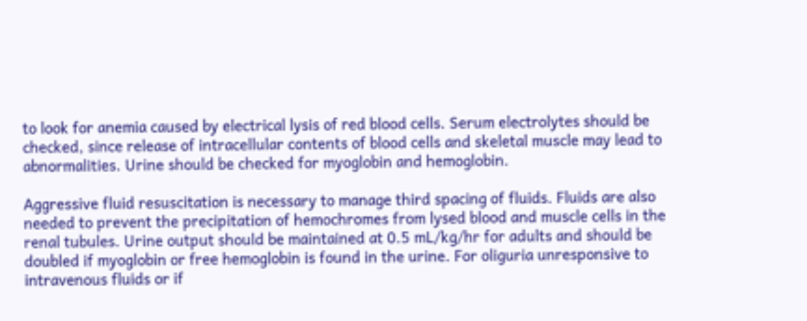to look for anemia caused by electrical lysis of red blood cells. Serum electrolytes should be checked, since release of intracellular contents of blood cells and skeletal muscle may lead to abnormalities. Urine should be checked for myoglobin and hemoglobin.

Aggressive fluid resuscitation is necessary to manage third spacing of fluids. Fluids are also needed to prevent the precipitation of hemochromes from lysed blood and muscle cells in the renal tubules. Urine output should be maintained at 0.5 mL/kg/hr for adults and should be doubled if myoglobin or free hemoglobin is found in the urine. For oliguria unresponsive to intravenous fluids or if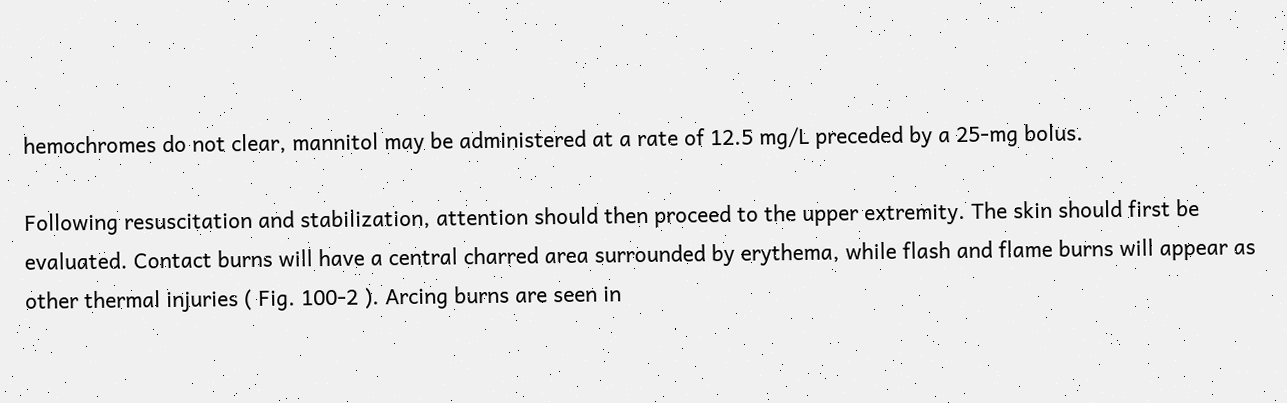hemochromes do not clear, mannitol may be administered at a rate of 12.5 mg/L preceded by a 25-mg bolus.

Following resuscitation and stabilization, attention should then proceed to the upper extremity. The skin should first be evaluated. Contact burns will have a central charred area surrounded by erythema, while flash and flame burns will appear as other thermal injuries ( Fig. 100-2 ). Arcing burns are seen in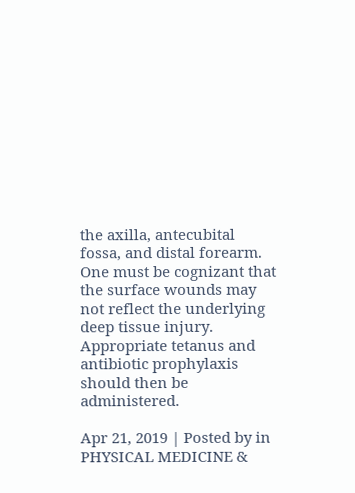the axilla, antecubital fossa, and distal forearm. One must be cognizant that the surface wounds may not reflect the underlying deep tissue injury. Appropriate tetanus and antibiotic prophylaxis should then be administered.

Apr 21, 2019 | Posted by in PHYSICAL MEDICINE &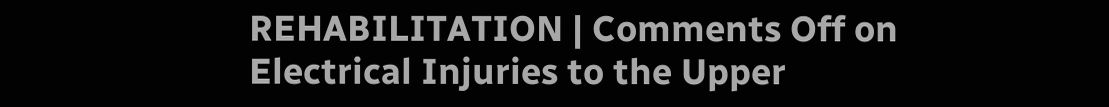REHABILITATION | Comments Off on Electrical Injuries to the Upper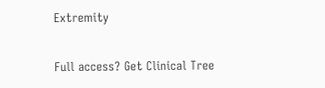Extremity

Full access? Get Clinical Tree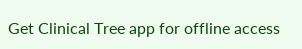Get Clinical Tree app for offline access